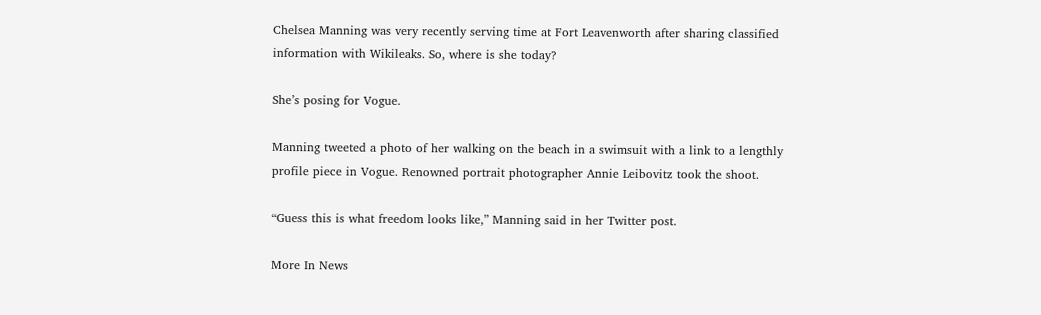Chelsea Manning was very recently serving time at Fort Leavenworth after sharing classified information with Wikileaks. So, where is she today?

She’s posing for Vogue.

Manning tweeted a photo of her walking on the beach in a swimsuit with a link to a lengthly profile piece in Vogue. Renowned portrait photographer Annie Leibovitz took the shoot.

“Guess this is what freedom looks like,” Manning said in her Twitter post.

More In News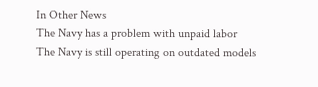In Other News
The Navy has a problem with unpaid labor
The Navy is still operating on outdated models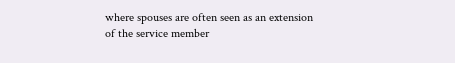where spouses are often seen as an extension of the service member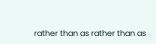rather than as rather than as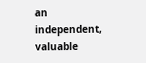an independent, valuable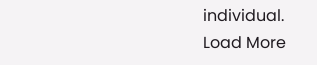individual.
Load More